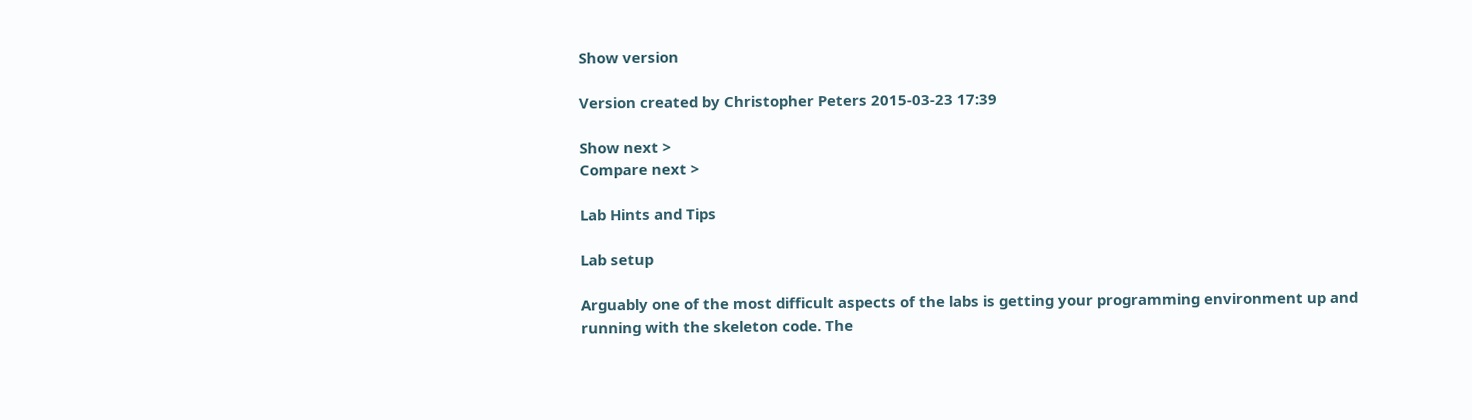Show version

Version created by Christopher Peters 2015-03-23 17:39

Show next >
Compare next >

Lab Hints and Tips

Lab setup

Arguably one of the most difficult aspects of the labs is getting your programming environment up and running with the skeleton code. The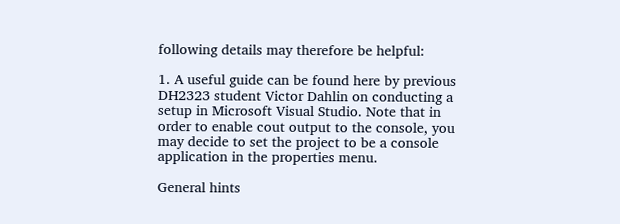following details may therefore be helpful:

1. A useful guide can be found here by previous DH2323 student Victor Dahlin on conducting a setup in Microsoft Visual Studio. Note that in order to enable cout output to the console, you may decide to set the project to be a console application in the properties menu.

General hints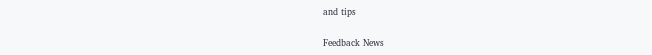and tips

Feedback News